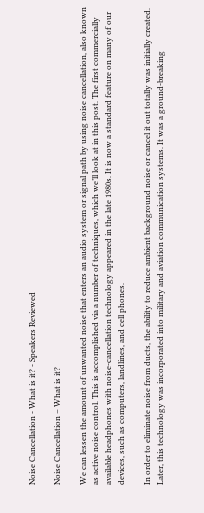Noise Cancellation - What is it? - Speakers Reviewed

Noise Cancellation – What is it?

We can lessen the amount of unwanted noise that enters an audio system or signal path by using noise cancellation, also known as active noise control. This is accomplished via a number of techniques, which we’ll look at in this post. The first commercially available headphones with noise-cancellation technology appeared in the late 1980s. It is now a standard feature on many of our devices, such as computers, landlines, and cell phones.

In order to eliminate noise from ducts, the ability to reduce ambient background noise or cancel it out totally was initially created. Later, this technology was incorporated into military and aviation communication systems. It was a ground-breaking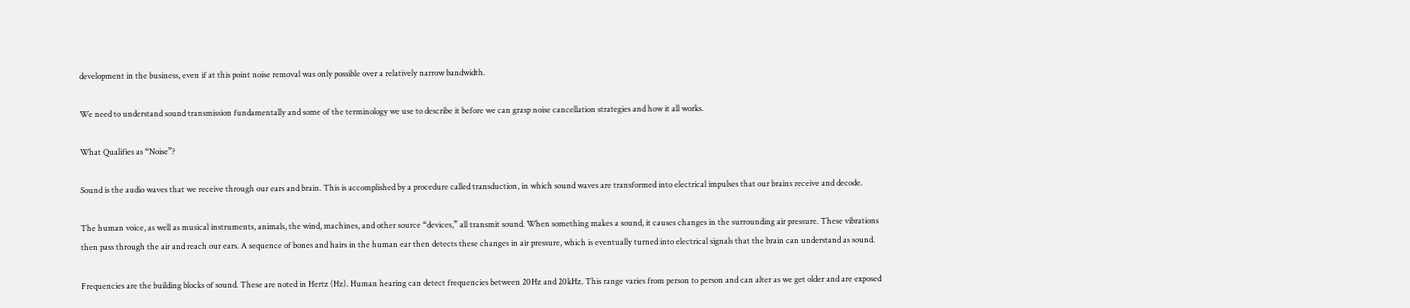development in the business, even if at this point noise removal was only possible over a relatively narrow bandwidth.

We need to understand sound transmission fundamentally and some of the terminology we use to describe it before we can grasp noise cancellation strategies and how it all works.

What Qualifies as “Noise”?

Sound is the audio waves that we receive through our ears and brain. This is accomplished by a procedure called transduction, in which sound waves are transformed into electrical impulses that our brains receive and decode.

The human voice, as well as musical instruments, animals, the wind, machines, and other source “devices,” all transmit sound. When something makes a sound, it causes changes in the surrounding air pressure. These vibrations then pass through the air and reach our ears. A sequence of bones and hairs in the human ear then detects these changes in air pressure, which is eventually turned into electrical signals that the brain can understand as sound.

Frequencies are the building blocks of sound. These are noted in Hertz (Hz). Human hearing can detect frequencies between 20Hz and 20kHz. This range varies from person to person and can alter as we get older and are exposed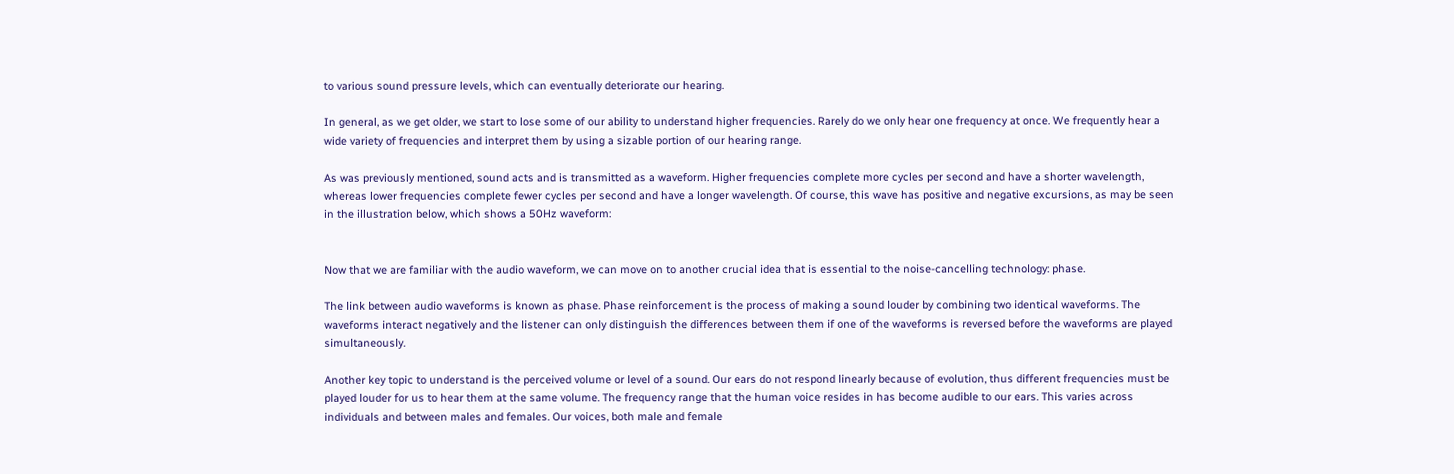to various sound pressure levels, which can eventually deteriorate our hearing.

In general, as we get older, we start to lose some of our ability to understand higher frequencies. Rarely do we only hear one frequency at once. We frequently hear a wide variety of frequencies and interpret them by using a sizable portion of our hearing range.

As was previously mentioned, sound acts and is transmitted as a waveform. Higher frequencies complete more cycles per second and have a shorter wavelength, whereas lower frequencies complete fewer cycles per second and have a longer wavelength. Of course, this wave has positive and negative excursions, as may be seen in the illustration below, which shows a 50Hz waveform:


Now that we are familiar with the audio waveform, we can move on to another crucial idea that is essential to the noise-cancelling technology: phase.

The link between audio waveforms is known as phase. Phase reinforcement is the process of making a sound louder by combining two identical waveforms. The waveforms interact negatively and the listener can only distinguish the differences between them if one of the waveforms is reversed before the waveforms are played simultaneously.

Another key topic to understand is the perceived volume or level of a sound. Our ears do not respond linearly because of evolution, thus different frequencies must be played louder for us to hear them at the same volume. The frequency range that the human voice resides in has become audible to our ears. This varies across individuals and between males and females. Our voices, both male and female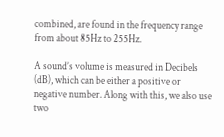combined, are found in the frequency range from about 85Hz to 255Hz.

A sound’s volume is measured in Decibels (dB), which can be either a positive or negative number. Along with this, we also use two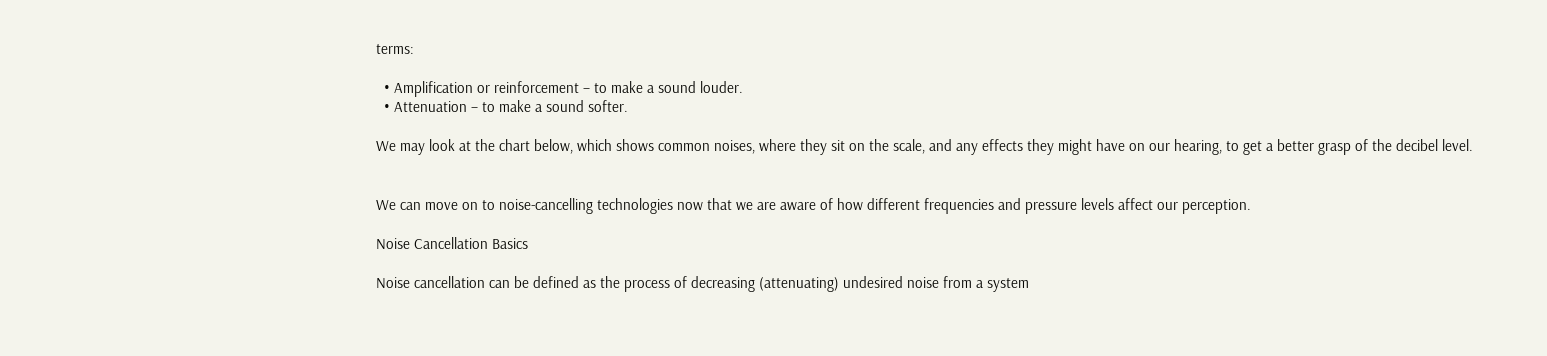terms:

  • Amplification or reinforcement – to make a sound louder.
  • Attenuation – to make a sound softer.

We may look at the chart below, which shows common noises, where they sit on the scale, and any effects they might have on our hearing, to get a better grasp of the decibel level.


We can move on to noise-cancelling technologies now that we are aware of how different frequencies and pressure levels affect our perception.

Noise Cancellation Basics

Noise cancellation can be defined as the process of decreasing (attenuating) undesired noise from a system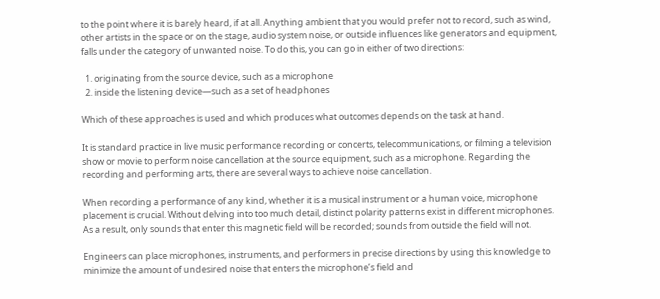to the point where it is barely heard, if at all. Anything ambient that you would prefer not to record, such as wind, other artists in the space or on the stage, audio system noise, or outside influences like generators and equipment, falls under the category of unwanted noise. To do this, you can go in either of two directions:

  1. originating from the source device, such as a microphone
  2. inside the listening device—such as a set of headphones

Which of these approaches is used and which produces what outcomes depends on the task at hand.

It is standard practice in live music performance recording or concerts, telecommunications, or filming a television show or movie to perform noise cancellation at the source equipment, such as a microphone. Regarding the recording and performing arts, there are several ways to achieve noise cancellation.

When recording a performance of any kind, whether it is a musical instrument or a human voice, microphone placement is crucial. Without delving into too much detail, distinct polarity patterns exist in different microphones. As a result, only sounds that enter this magnetic field will be recorded; sounds from outside the field will not.

Engineers can place microphones, instruments, and performers in precise directions by using this knowledge to minimize the amount of undesired noise that enters the microphone’s field and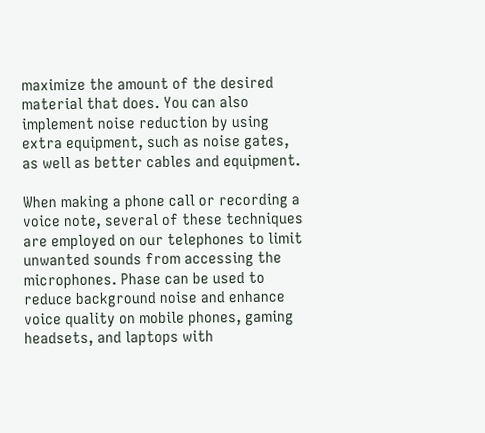maximize the amount of the desired material that does. You can also implement noise reduction by using extra equipment, such as noise gates, as well as better cables and equipment.

When making a phone call or recording a voice note, several of these techniques are employed on our telephones to limit unwanted sounds from accessing the microphones. Phase can be used to reduce background noise and enhance voice quality on mobile phones, gaming headsets, and laptops with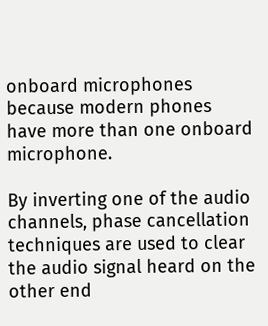onboard microphones because modern phones have more than one onboard microphone.

By inverting one of the audio channels, phase cancellation techniques are used to clear the audio signal heard on the other end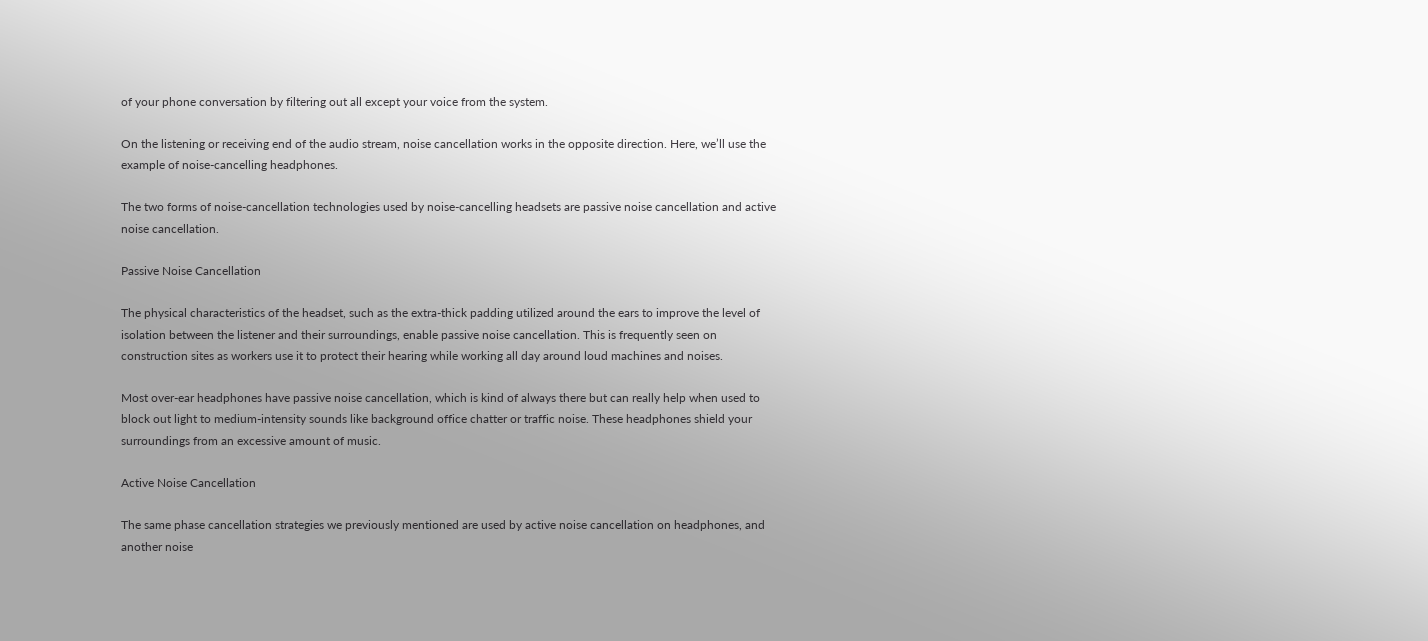of your phone conversation by filtering out all except your voice from the system.

On the listening or receiving end of the audio stream, noise cancellation works in the opposite direction. Here, we’ll use the example of noise-cancelling headphones.

The two forms of noise-cancellation technologies used by noise-cancelling headsets are passive noise cancellation and active noise cancellation.

Passive Noise Cancellation

The physical characteristics of the headset, such as the extra-thick padding utilized around the ears to improve the level of isolation between the listener and their surroundings, enable passive noise cancellation. This is frequently seen on construction sites as workers use it to protect their hearing while working all day around loud machines and noises.

Most over-ear headphones have passive noise cancellation, which is kind of always there but can really help when used to block out light to medium-intensity sounds like background office chatter or traffic noise. These headphones shield your surroundings from an excessive amount of music.

Active Noise Cancellation

The same phase cancellation strategies we previously mentioned are used by active noise cancellation on headphones, and another noise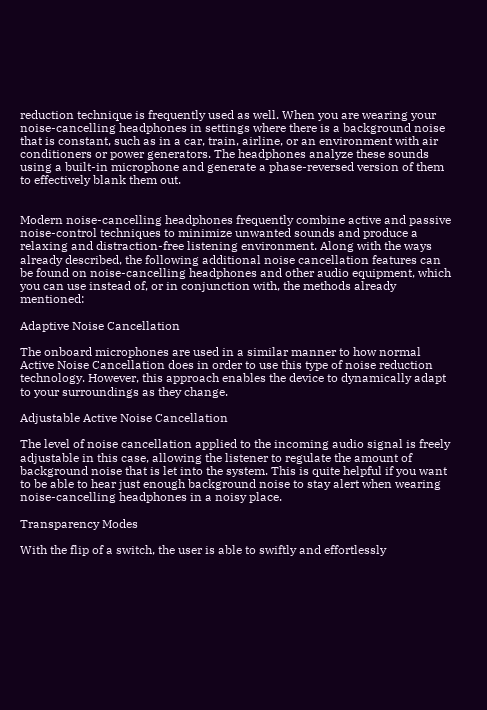reduction technique is frequently used as well. When you are wearing your noise-cancelling headphones in settings where there is a background noise that is constant, such as in a car, train, airline, or an environment with air conditioners or power generators. The headphones analyze these sounds using a built-in microphone and generate a phase-reversed version of them to effectively blank them out.


Modern noise-cancelling headphones frequently combine active and passive noise-control techniques to minimize unwanted sounds and produce a relaxing and distraction-free listening environment. Along with the ways already described, the following additional noise cancellation features can be found on noise-cancelling headphones and other audio equipment, which you can use instead of, or in conjunction with, the methods already mentioned:

Adaptive Noise Cancellation

The onboard microphones are used in a similar manner to how normal Active Noise Cancellation does in order to use this type of noise reduction technology. However, this approach enables the device to dynamically adapt to your surroundings as they change.

Adjustable Active Noise Cancellation

The level of noise cancellation applied to the incoming audio signal is freely adjustable in this case, allowing the listener to regulate the amount of background noise that is let into the system. This is quite helpful if you want to be able to hear just enough background noise to stay alert when wearing noise-cancelling headphones in a noisy place.

Transparency Modes

With the flip of a switch, the user is able to swiftly and effortlessly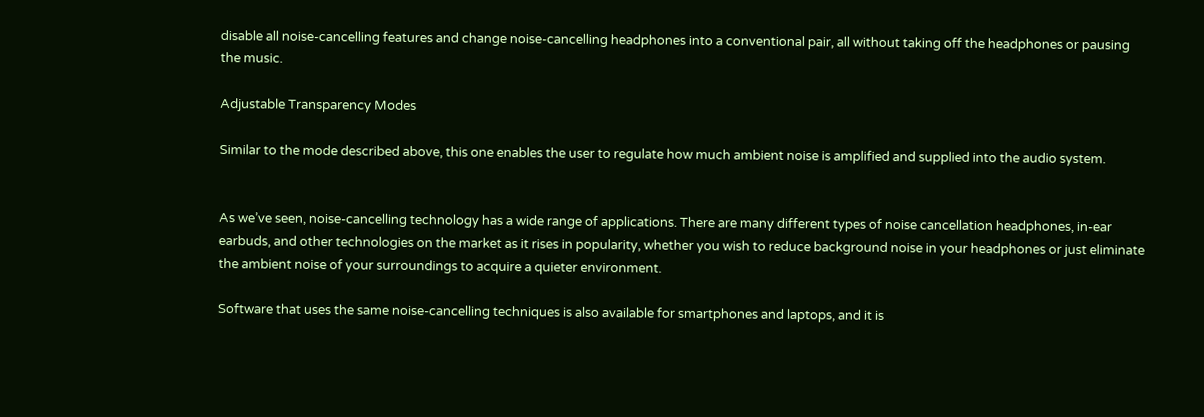disable all noise-cancelling features and change noise-cancelling headphones into a conventional pair, all without taking off the headphones or pausing the music.

Adjustable Transparency Modes

Similar to the mode described above, this one enables the user to regulate how much ambient noise is amplified and supplied into the audio system.


As we’ve seen, noise-cancelling technology has a wide range of applications. There are many different types of noise cancellation headphones, in-ear earbuds, and other technologies on the market as it rises in popularity, whether you wish to reduce background noise in your headphones or just eliminate the ambient noise of your surroundings to acquire a quieter environment.

Software that uses the same noise-cancelling techniques is also available for smartphones and laptops, and it is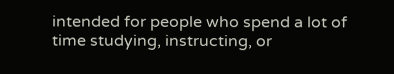intended for people who spend a lot of time studying, instructing, or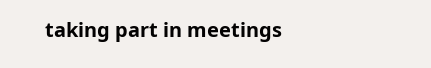taking part in meetings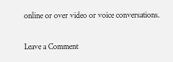online or over video or voice conversations.

Leave a Comment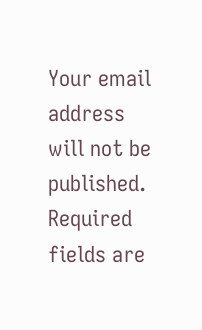Your email address will not be published. Required fields are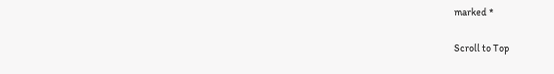marked *

Scroll to Top